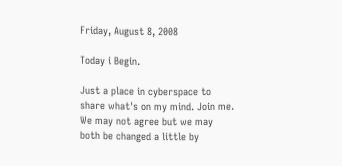Friday, August 8, 2008

Today i Begin.

Just a place in cyberspace to share what's on my mind. Join me.
We may not agree but we may both be changed a little by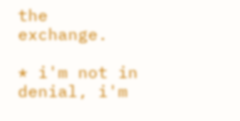the exchange.

* i'm not in denial, i'm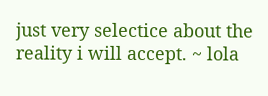just very selectice about the reality i will accept. ~ lola